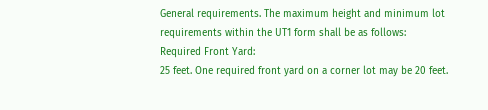General requirements. The maximum height and minimum lot requirements within the UT1 form shall be as follows:
Required Front Yard:
25 feet. One required front yard on a corner lot may be 20 feet.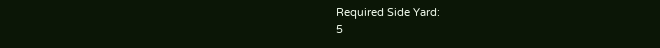Required Side Yard:
5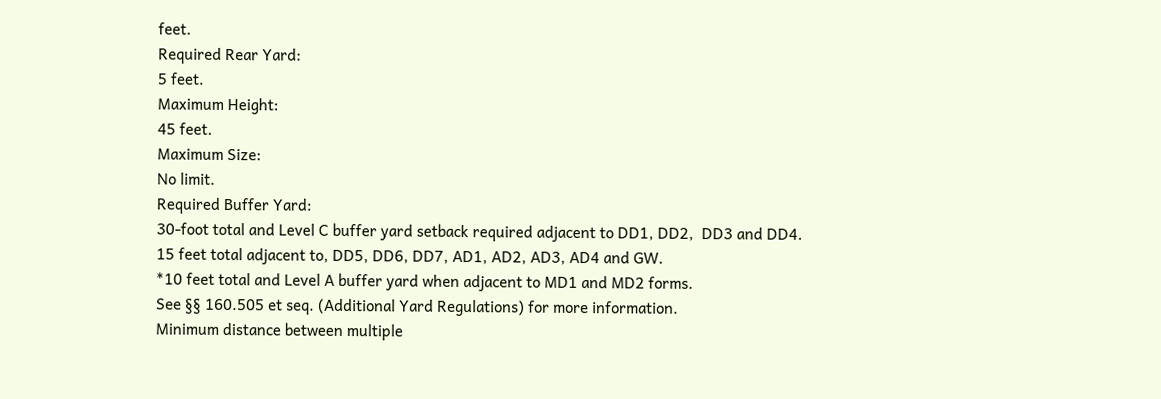feet.
Required Rear Yard:
5 feet.
Maximum Height:
45 feet.
Maximum Size:
No limit.
Required Buffer Yard:
30-foot total and Level C buffer yard setback required adjacent to DD1, DD2,  DD3 and DD4.
15 feet total adjacent to, DD5, DD6, DD7, AD1, AD2, AD3, AD4 and GW.
*10 feet total and Level A buffer yard when adjacent to MD1 and MD2 forms.
See §§ 160.505 et seq. (Additional Yard Regulations) for more information.
Minimum distance between multiple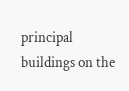principal buildings on the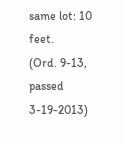same lot: 10 feet.
(Ord. 9-13, passed 3-19-2013)